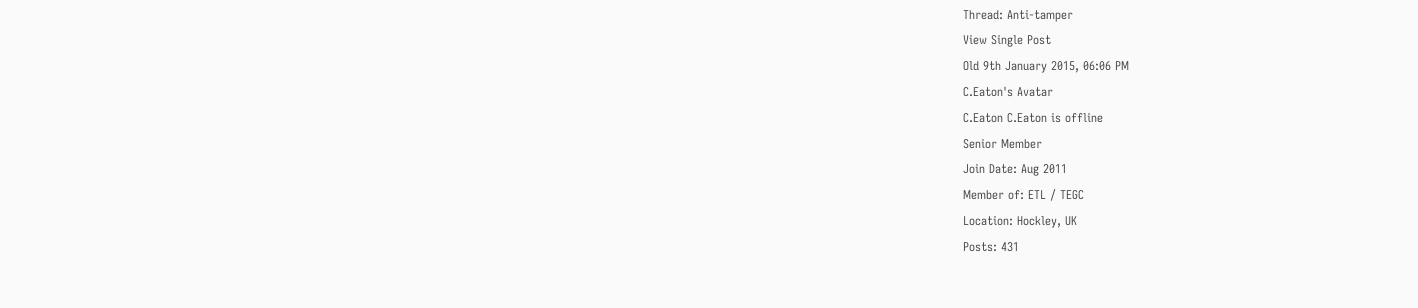Thread: Anti-tamper
View Single Post
Old 9th January 2015, 06:06 PM
C.Eaton's Avatar
C.Eaton C.Eaton is offline
Senior Member
Join Date: Aug 2011
Member of: ETL / TEGC
Location: Hockley, UK
Posts: 431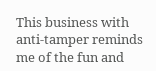This business with anti-tamper reminds me of the fun and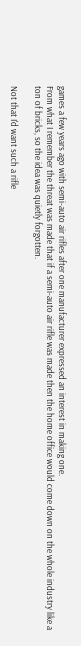games a few years ago with semi-auto air rifles after one manufacturer expressed an interest in making one.
From what I remember the threat was made that if a semi-auto air rifle was made then the home office would come down on the whole industry like a ton of bricks, so the idea was quietly forgotten.

Not that I'd want such a rifle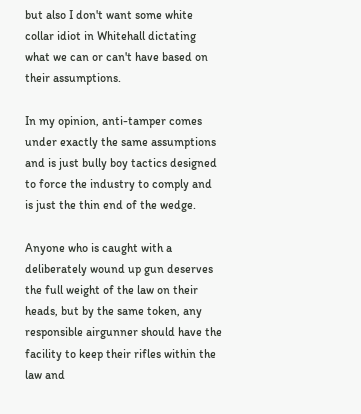but also I don't want some white collar idiot in Whitehall dictating what we can or can't have based on their assumptions.

In my opinion, anti-tamper comes under exactly the same assumptions and is just bully boy tactics designed to force the industry to comply and is just the thin end of the wedge.

Anyone who is caught with a deliberately wound up gun deserves the full weight of the law on their heads, but by the same token, any responsible airgunner should have the facility to keep their rifles within the law and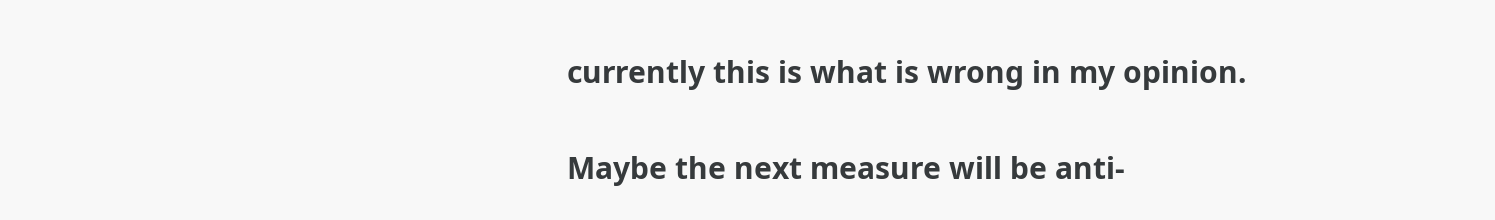currently this is what is wrong in my opinion.

Maybe the next measure will be anti-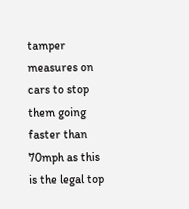tamper measures on cars to stop them going faster than 70mph as this is the legal top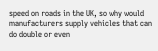speed on roads in the UK, so why would manufacturers supply vehicles that can do double or even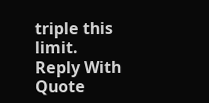triple this limit.
Reply With Quote